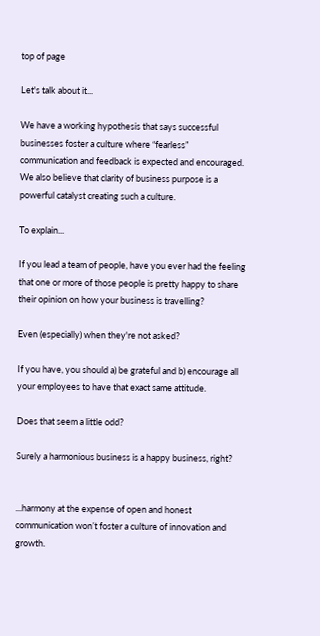top of page

Let's talk about it...

We have a working hypothesis that says successful businesses foster a culture where “fearless” communication and feedback is expected and encouraged. We also believe that clarity of business purpose is a powerful catalyst creating such a culture.

To explain...

If you lead a team of people, have you ever had the feeling that one or more of those people is pretty happy to share their opinion on how your business is travelling?

Even (especially) when they're not asked?

If you have, you should a) be grateful and b) encourage all your employees to have that exact same attitude.

Does that seem a little odd?

Surely a harmonious business is a happy business, right?


...harmony at the expense of open and honest communication won’t foster a culture of innovation and growth.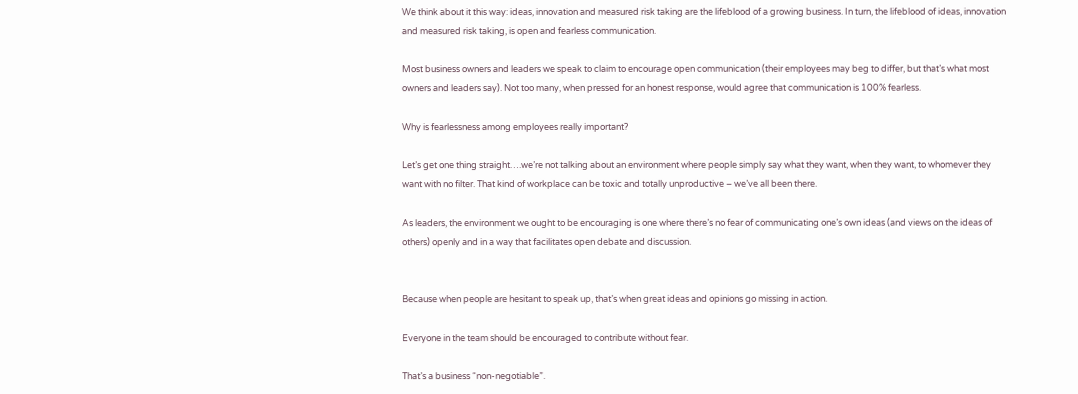We think about it this way: ideas, innovation and measured risk taking are the lifeblood of a growing business. In turn, the lifeblood of ideas, innovation and measured risk taking, is open and fearless communication.

Most business owners and leaders we speak to claim to encourage open communication (their employees may beg to differ, but that’s what most owners and leaders say). Not too many, when pressed for an honest response, would agree that communication is 100% fearless.

Why is fearlessness among employees really important?

Let’s get one thing straight….we’re not talking about an environment where people simply say what they want, when they want, to whomever they want with no filter. That kind of workplace can be toxic and totally unproductive – we’ve all been there.

As leaders, the environment we ought to be encouraging is one where there’s no fear of communicating one’s own ideas (and views on the ideas of others) openly and in a way that facilitates open debate and discussion.


Because when people are hesitant to speak up, that’s when great ideas and opinions go missing in action.

Everyone in the team should be encouraged to contribute without fear.

That’s a business “non-negotiable”.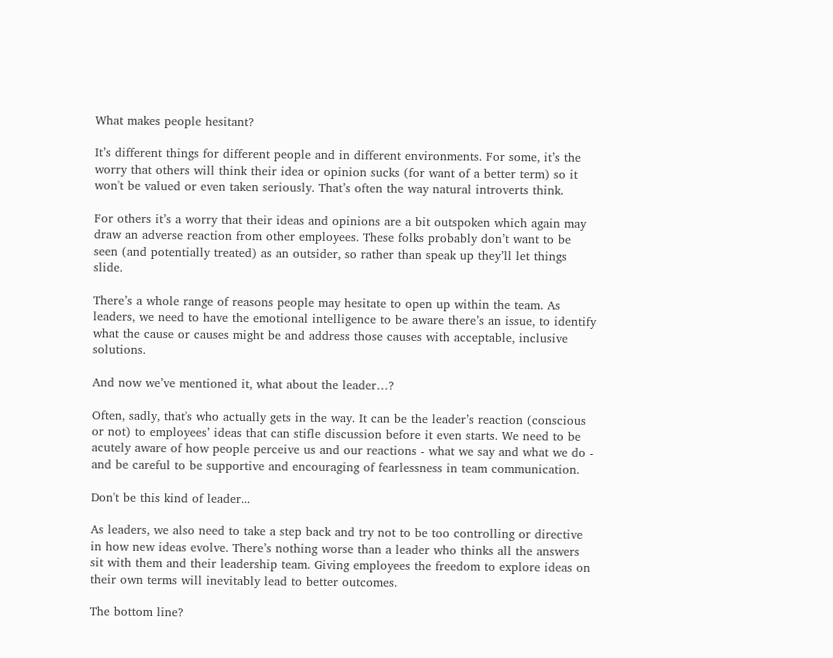What makes people hesitant?

It’s different things for different people and in different environments. For some, it’s the worry that others will think their idea or opinion sucks (for want of a better term) so it won't be valued or even taken seriously. That’s often the way natural introverts think.

For others it’s a worry that their ideas and opinions are a bit outspoken which again may draw an adverse reaction from other employees. These folks probably don’t want to be seen (and potentially treated) as an outsider, so rather than speak up they’ll let things slide.

There’s a whole range of reasons people may hesitate to open up within the team. As leaders, we need to have the emotional intelligence to be aware there’s an issue, to identify what the cause or causes might be and address those causes with acceptable, inclusive solutions.

And now we’ve mentioned it, what about the leader…?

Often, sadly, that's who actually gets in the way. It can be the leader’s reaction (conscious or not) to employees’ ideas that can stifle discussion before it even starts. We need to be acutely aware of how people perceive us and our reactions - what we say and what we do - and be careful to be supportive and encouraging of fearlessness in team communication.

Don't be this kind of leader...

As leaders, we also need to take a step back and try not to be too controlling or directive in how new ideas evolve. There’s nothing worse than a leader who thinks all the answers sit with them and their leadership team. Giving employees the freedom to explore ideas on their own terms will inevitably lead to better outcomes.

The bottom line?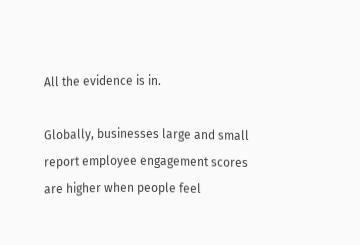All the evidence is in.

Globally, businesses large and small report employee engagement scores are higher when people feel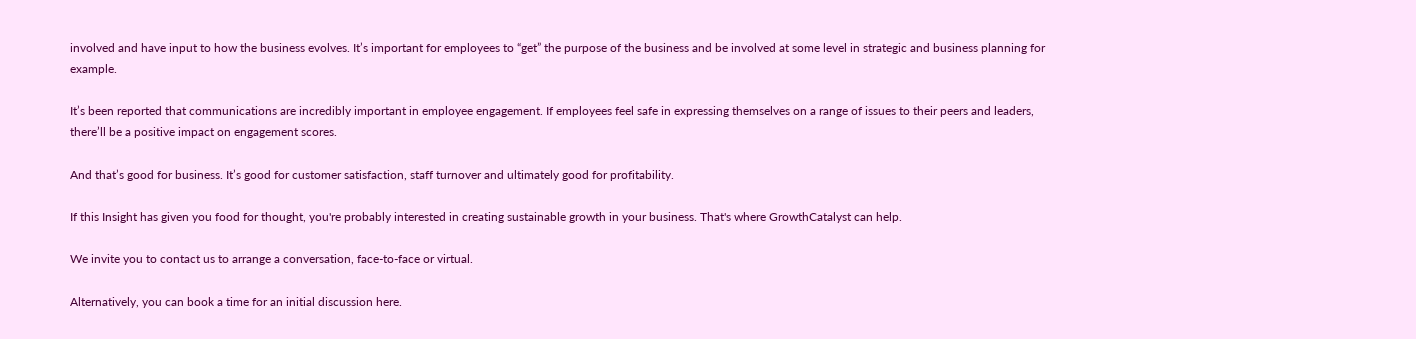involved and have input to how the business evolves. It’s important for employees to “get” the purpose of the business and be involved at some level in strategic and business planning for example.

It’s been reported that communications are incredibly important in employee engagement. If employees feel safe in expressing themselves on a range of issues to their peers and leaders, there’ll be a positive impact on engagement scores.

And that’s good for business. It’s good for customer satisfaction, staff turnover and ultimately good for profitability.

If this Insight has given you food for thought, you're probably interested in creating sustainable growth in your business. That's where GrowthCatalyst can help.

We invite you to contact us to arrange a conversation, face-to-face or virtual.

Alternatively, you can book a time for an initial discussion here.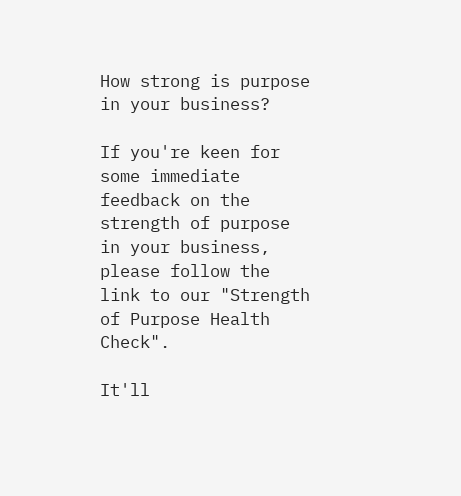How strong is purpose in your business?

If you're keen for some immediate feedback on the strength of purpose in your business, please follow the link to our "Strength of Purpose Health Check".

It'll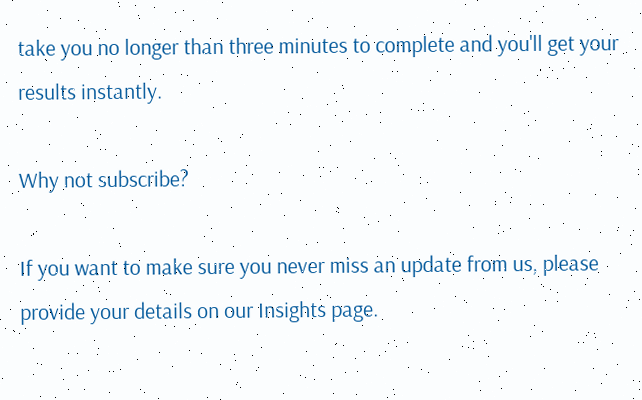take you no longer than three minutes to complete and you'll get your results instantly.

Why not subscribe?

If you want to make sure you never miss an update from us, please provide your details on our Insights page.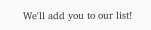We'll add you to our list!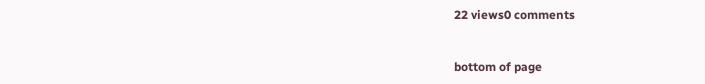22 views0 comments


bottom of page